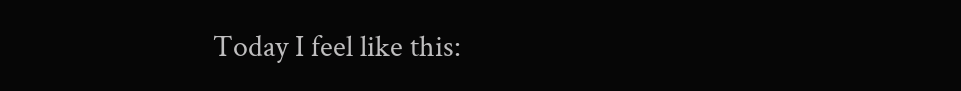Today I feel like this: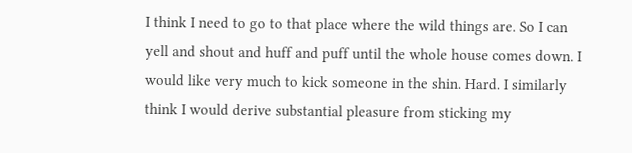I think I need to go to that place where the wild things are. So I can yell and shout and huff and puff until the whole house comes down. I would like very much to kick someone in the shin. Hard. I similarly think I would derive substantial pleasure from sticking my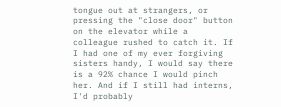tongue out at strangers, or pressing the "close door" button on the elevator while a colleague rushed to catch it. If I had one of my ever forgiving sisters handy, I would say there is a 92% chance I would pinch her. And if I still had interns, I'd probably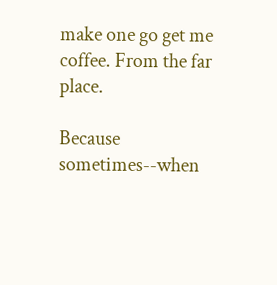make one go get me coffee. From the far place.

Because sometimes--when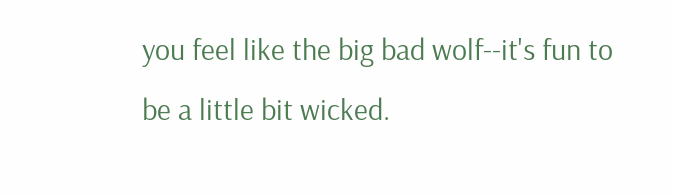you feel like the big bad wolf--it's fun to be a little bit wicked.